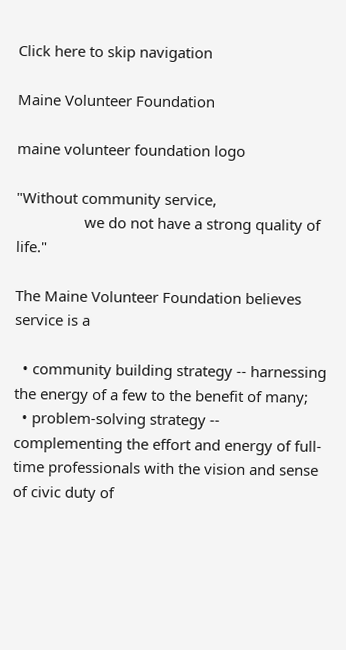Click here to skip navigation

Maine Volunteer Foundation

maine volunteer foundation logo

"Without community service,
                 we do not have a strong quality of life."

The Maine Volunteer Foundation believes service is a

  • community building strategy -- harnessing the energy of a few to the benefit of many;
  • problem-solving strategy -- complementing the effort and energy of full-time professionals with the vision and sense of civic duty of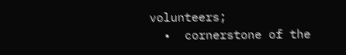volunteers;
  •  cornerstone of the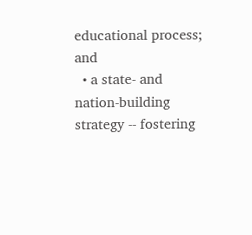educational process; and
  • a state- and nation-building strategy -- fostering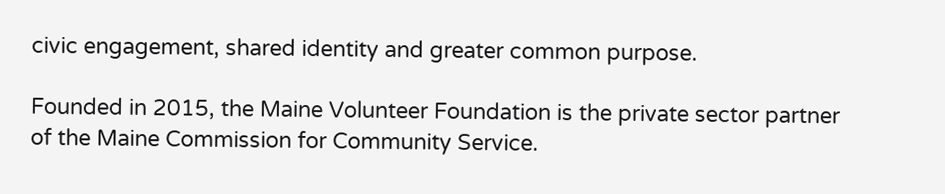civic engagement, shared identity and greater common purpose.

Founded in 2015, the Maine Volunteer Foundation is the private sector partner of the Maine Commission for Community Service.